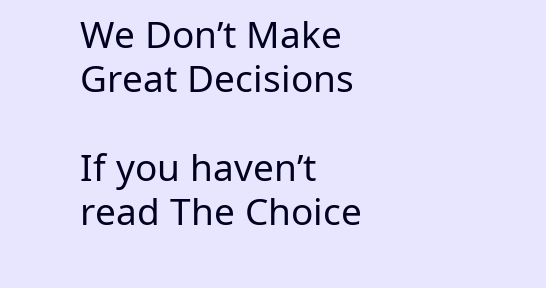We Don’t Make Great Decisions

If you haven’t read The Choice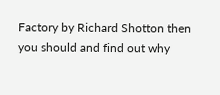Factory by Richard Shotton then you should and find out why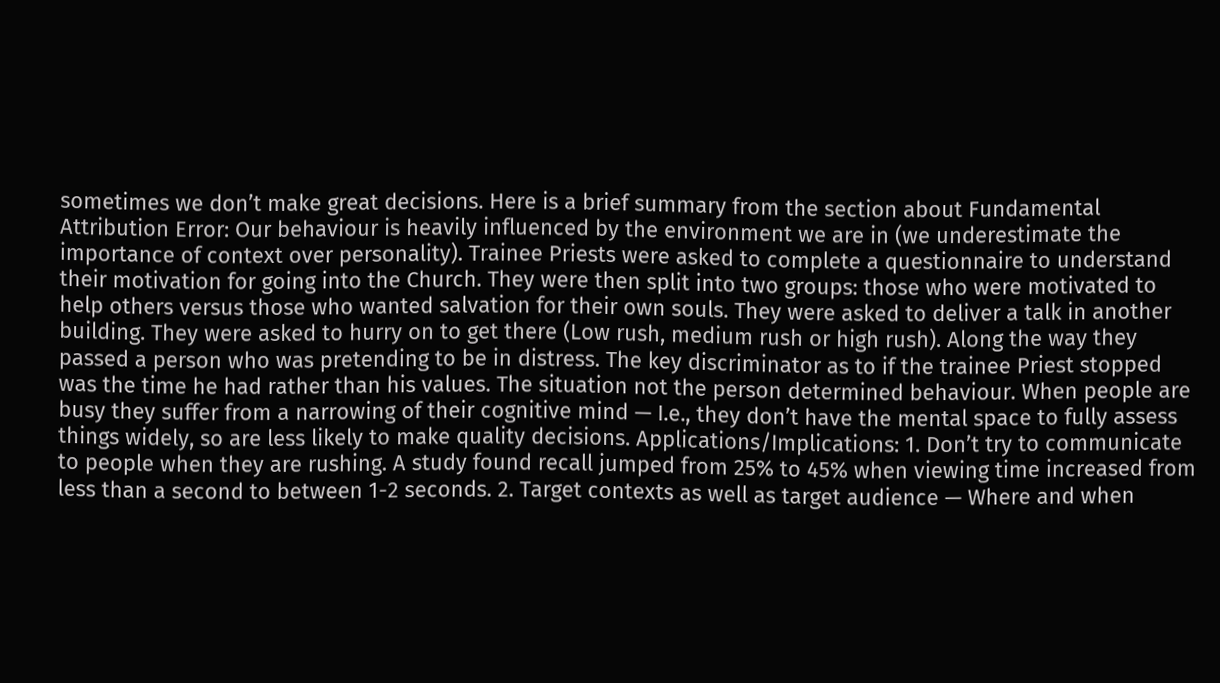sometimes we don’t make great decisions. Here is a brief summary from the section about Fundamental Attribution Error: Our behaviour is heavily influenced by the environment we are in (we underestimate the importance of context over personality). Trainee Priests were asked to complete a questionnaire to understand their motivation for going into the Church. They were then split into two groups: those who were motivated to help others versus those who wanted salvation for their own souls. They were asked to deliver a talk in another building. They were asked to hurry on to get there (Low rush, medium rush or high rush). Along the way they passed a person who was pretending to be in distress. The key discriminator as to if the trainee Priest stopped was the time he had rather than his values. The situation not the person determined behaviour. When people are busy they suffer from a narrowing of their cognitive mind — I.e., they don’t have the mental space to fully assess things widely, so are less likely to make quality decisions. Applications/Implications: 1. Don’t try to communicate to people when they are rushing. A study found recall jumped from 25% to 45% when viewing time increased from  less than a second to between 1-2 seconds. 2. Target contexts as well as target audience — Where and when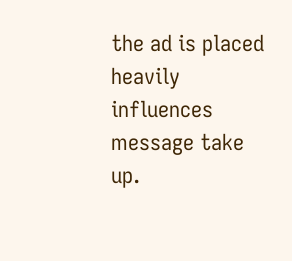the ad is placed heavily influences message take up.